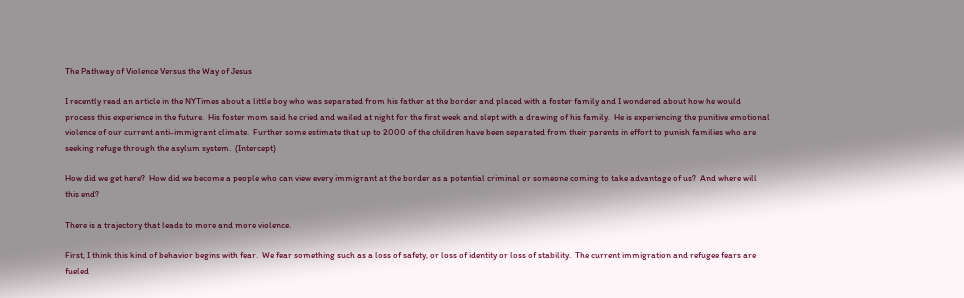The Pathway of Violence Versus the Way of Jesus

I recently read an article in the NYTimes about a little boy who was separated from his father at the border and placed with a foster family and I wondered about how he would process this experience in the future.  His foster mom said he cried and wailed at night for the first week and slept with a drawing of his family.  He is experiencing the punitive emotional violence of our current anti-immigrant climate.  Further some estimate that up to 2000 of the children have been separated from their parents in effort to punish families who are seeking refuge through the asylum system.  (Intercept)

How did we get here?  How did we become a people who can view every immigrant at the border as a potential criminal or someone coming to take advantage of us?  And where will this end?

There is a trajectory that leads to more and more violence.

First, I think this kind of behavior begins with fear.  We fear something such as a loss of safety, or loss of identity or loss of stability.  The current immigration and refugee fears are fueled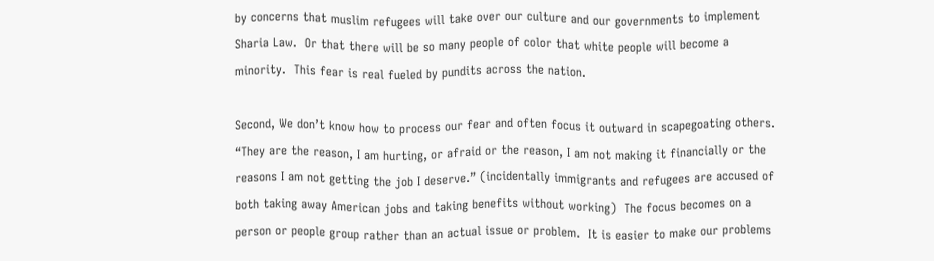by concerns that muslim refugees will take over our culture and our governments to implement Sharia Law.  Or that there will be so many people of color that white people will become a minority.  This fear is real fueled by pundits across the nation.

Second, We don’t know how to process our fear and often focus it outward in scapegoating others.  “They are the reason, I am hurting, or afraid or the reason, I am not making it financially or the reasons I am not getting the job I deserve.” (incidentally immigrants and refugees are accused of both taking away American jobs and taking benefits without working)  The focus becomes on a person or people group rather than an actual issue or problem.  It is easier to make our problems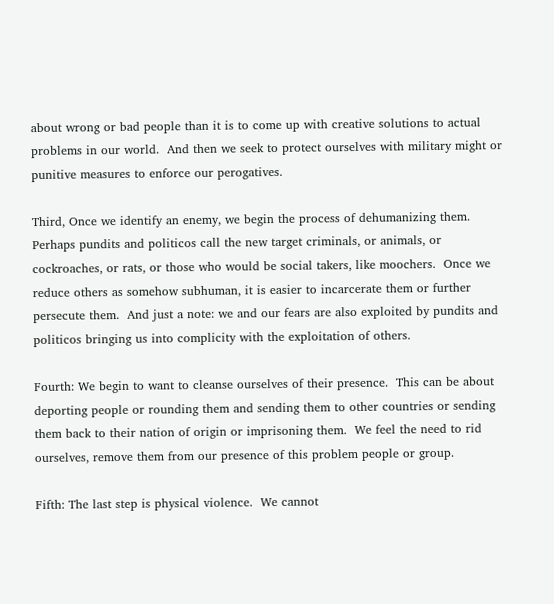about wrong or bad people than it is to come up with creative solutions to actual problems in our world.  And then we seek to protect ourselves with military might or punitive measures to enforce our perogatives.

Third, Once we identify an enemy, we begin the process of dehumanizing them.  Perhaps pundits and politicos call the new target criminals, or animals, or cockroaches, or rats, or those who would be social takers, like moochers.  Once we reduce others as somehow subhuman, it is easier to incarcerate them or further persecute them.  And just a note: we and our fears are also exploited by pundits and politicos bringing us into complicity with the exploitation of others.

Fourth: We begin to want to cleanse ourselves of their presence.  This can be about deporting people or rounding them and sending them to other countries or sending them back to their nation of origin or imprisoning them.  We feel the need to rid ourselves, remove them from our presence of this problem people or group.

Fifth: The last step is physical violence.  We cannot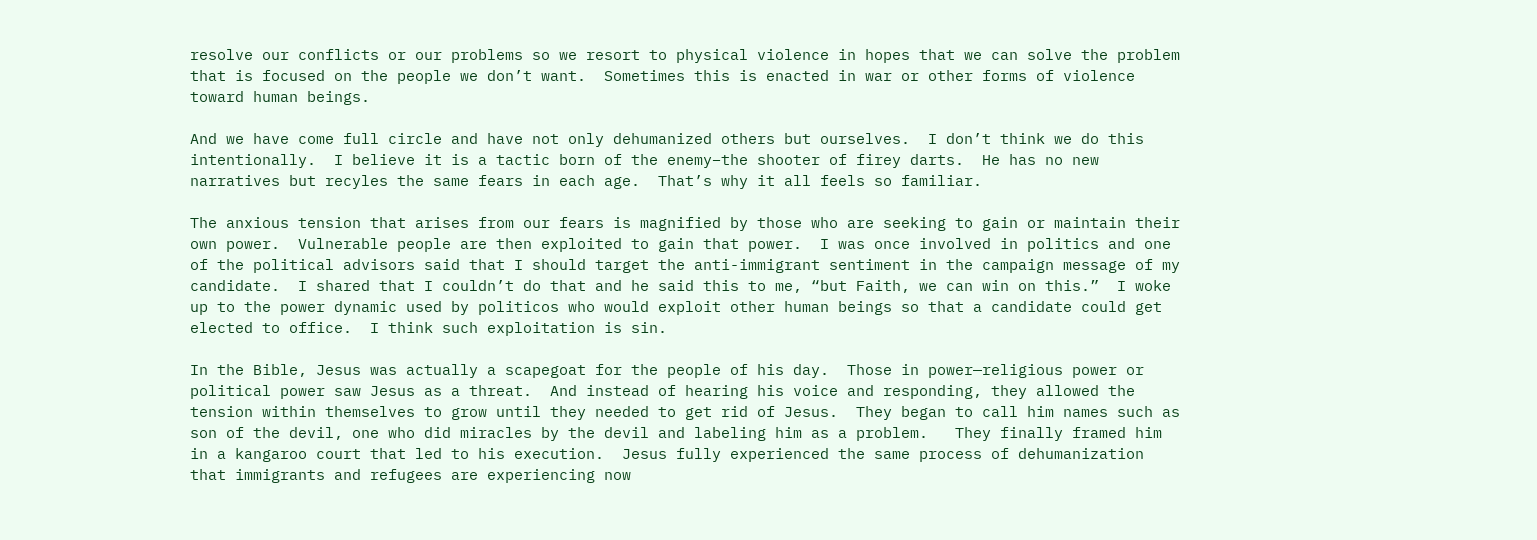resolve our conflicts or our problems so we resort to physical violence in hopes that we can solve the problem that is focused on the people we don’t want.  Sometimes this is enacted in war or other forms of violence toward human beings.

And we have come full circle and have not only dehumanized others but ourselves.  I don’t think we do this intentionally.  I believe it is a tactic born of the enemy–the shooter of firey darts.  He has no new narratives but recyles the same fears in each age.  That’s why it all feels so familiar.

The anxious tension that arises from our fears is magnified by those who are seeking to gain or maintain their own power.  Vulnerable people are then exploited to gain that power.  I was once involved in politics and one of the political advisors said that I should target the anti-immigrant sentiment in the campaign message of my candidate.  I shared that I couldn’t do that and he said this to me, “but Faith, we can win on this.”  I woke up to the power dynamic used by politicos who would exploit other human beings so that a candidate could get elected to office.  I think such exploitation is sin.

In the Bible, Jesus was actually a scapegoat for the people of his day.  Those in power—religious power or political power saw Jesus as a threat.  And instead of hearing his voice and responding, they allowed the tension within themselves to grow until they needed to get rid of Jesus.  They began to call him names such as son of the devil, one who did miracles by the devil and labeling him as a problem.   They finally framed him in a kangaroo court that led to his execution.  Jesus fully experienced the same process of dehumanization that immigrants and refugees are experiencing now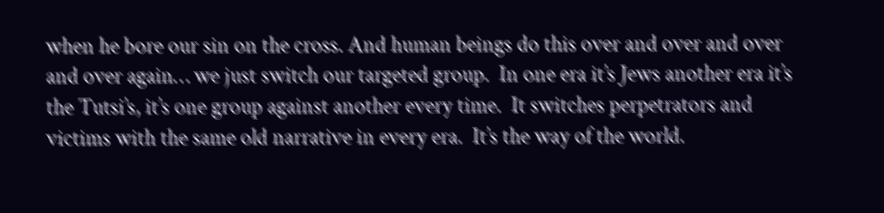when he bore our sin on the cross. And human beings do this over and over and over and over again… we just switch our targeted group.  In one era it’s Jews another era it’s the Tutsi’s, it’s one group against another every time.  It switches perpetrators and victims with the same old narrative in every era.  It’s the way of the world.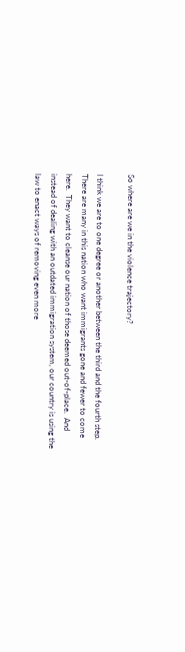So where are we in the violence trajectory?

I think we are to one degree or another between the third and the fourth step.  There are many in this nation who want immigrants gone and fewer to come here.  They want to cleanse our nation of those deemed out-of-place.  And instead of dealing with an outdated immigration system, our country is using the law to enact ways of removing even more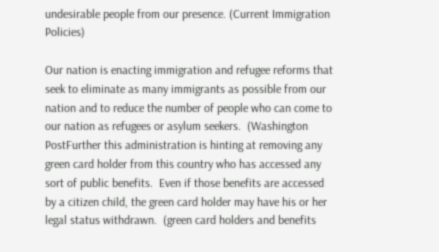undesirable people from our presence. (Current Immigration Policies)

Our nation is enacting immigration and refugee reforms that seek to eliminate as many immigrants as possible from our nation and to reduce the number of people who can come to our nation as refugees or asylum seekers.  (Washington PostFurther this administration is hinting at removing any green card holder from this country who has accessed any sort of public benefits.  Even if those benefits are accessed by a citizen child, the green card holder may have his or her legal status withdrawn.  (green card holders and benefits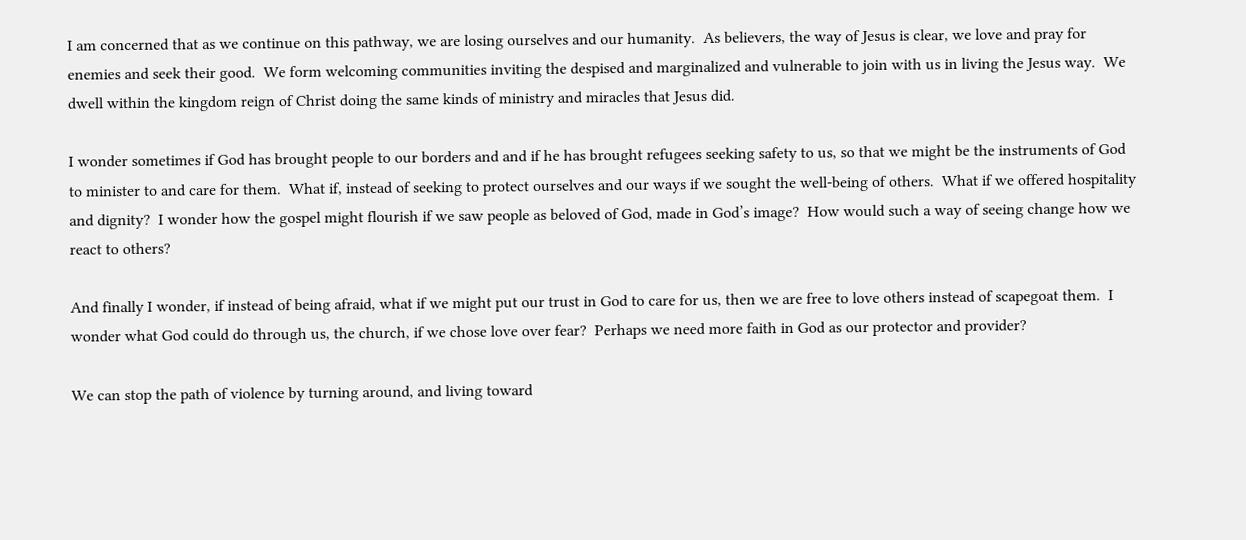I am concerned that as we continue on this pathway, we are losing ourselves and our humanity.  As believers, the way of Jesus is clear, we love and pray for enemies and seek their good.  We form welcoming communities inviting the despised and marginalized and vulnerable to join with us in living the Jesus way.  We dwell within the kingdom reign of Christ doing the same kinds of ministry and miracles that Jesus did.

I wonder sometimes if God has brought people to our borders and and if he has brought refugees seeking safety to us, so that we might be the instruments of God to minister to and care for them.  What if, instead of seeking to protect ourselves and our ways if we sought the well-being of others.  What if we offered hospitality and dignity?  I wonder how the gospel might flourish if we saw people as beloved of God, made in God’s image?  How would such a way of seeing change how we react to others?

And finally I wonder, if instead of being afraid, what if we might put our trust in God to care for us, then we are free to love others instead of scapegoat them.  I wonder what God could do through us, the church, if we chose love over fear?  Perhaps we need more faith in God as our protector and provider?

We can stop the path of violence by turning around, and living toward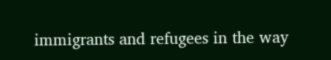immigrants and refugees in the way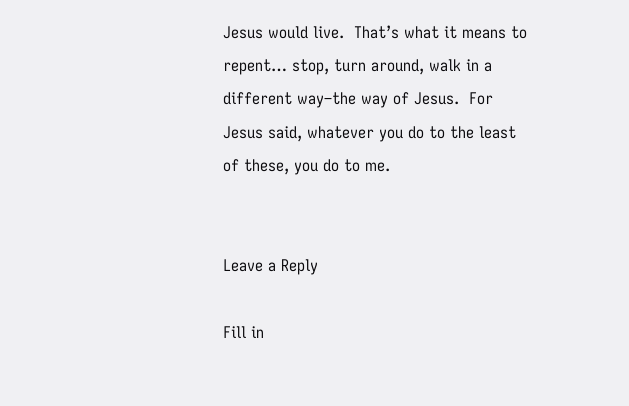Jesus would live.  That’s what it means to repent… stop, turn around, walk in a different way–the way of Jesus.  For Jesus said, whatever you do to the least of these, you do to me.


Leave a Reply

Fill in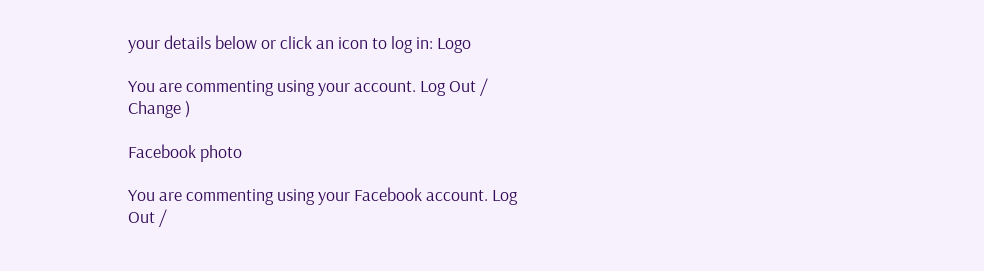your details below or click an icon to log in: Logo

You are commenting using your account. Log Out /  Change )

Facebook photo

You are commenting using your Facebook account. Log Out /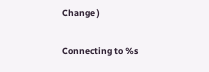Change )

Connecting to %s